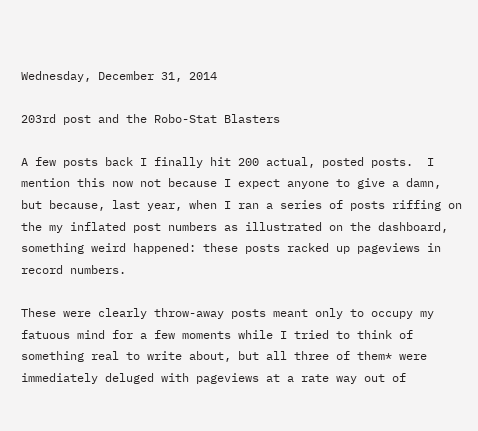Wednesday, December 31, 2014

203rd post and the Robo-Stat Blasters

A few posts back I finally hit 200 actual, posted posts.  I mention this now not because I expect anyone to give a damn, but because, last year, when I ran a series of posts riffing on the my inflated post numbers as illustrated on the dashboard, something weird happened: these posts racked up pageviews in record numbers.

These were clearly throw-away posts meant only to occupy my fatuous mind for a few moments while I tried to think of something real to write about, but all three of them* were immediately deluged with pageviews at a rate way out of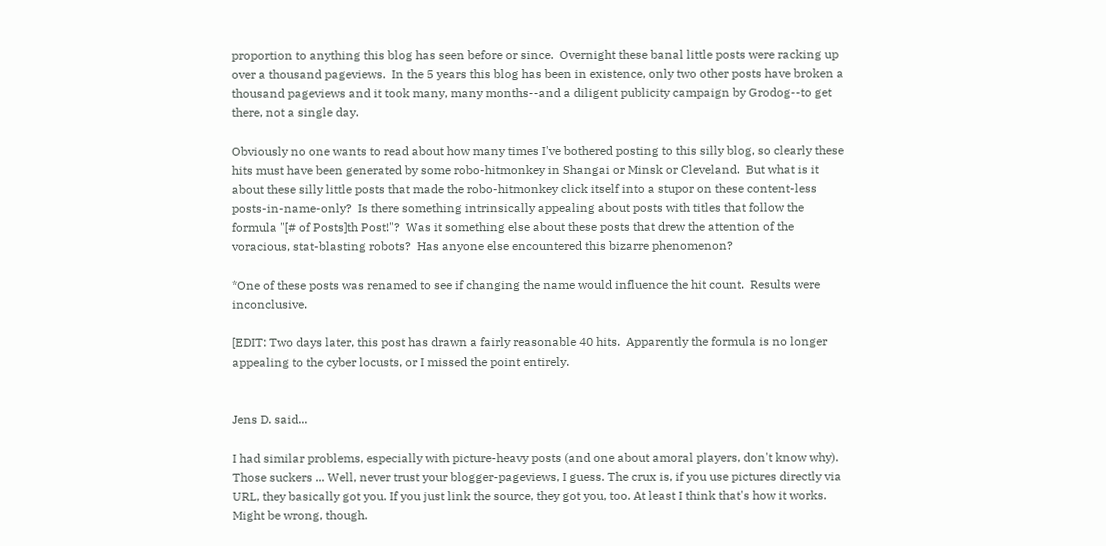proportion to anything this blog has seen before or since.  Overnight these banal little posts were racking up over a thousand pageviews.  In the 5 years this blog has been in existence, only two other posts have broken a thousand pageviews and it took many, many months--and a diligent publicity campaign by Grodog--to get there, not a single day.

Obviously no one wants to read about how many times I've bothered posting to this silly blog, so clearly these hits must have been generated by some robo-hitmonkey in Shangai or Minsk or Cleveland.  But what is it about these silly little posts that made the robo-hitmonkey click itself into a stupor on these content-less posts-in-name-only?  Is there something intrinsically appealing about posts with titles that follow the formula "[# of Posts]th Post!"?  Was it something else about these posts that drew the attention of the voracious, stat-blasting robots?  Has anyone else encountered this bizarre phenomenon?

*One of these posts was renamed to see if changing the name would influence the hit count.  Results were inconclusive.

[EDIT: Two days later, this post has drawn a fairly reasonable 40 hits.  Apparently the formula is no longer appealing to the cyber locusts, or I missed the point entirely.


Jens D. said...

I had similar problems, especially with picture-heavy posts (and one about amoral players, don't know why). Those suckers ... Well, never trust your blogger-pageviews, I guess. The crux is, if you use pictures directly via URL, they basically got you. If you just link the source, they got you, too. At least I think that's how it works. Might be wrong, though.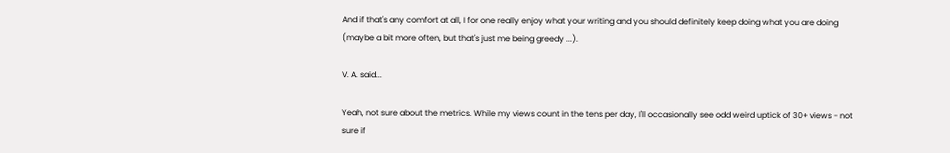And if that's any comfort at all, I for one really enjoy what your writing and you should definitely keep doing what you are doing (maybe a bit more often, but that's just me being greedy ...).

V. A. said...

Yeah, not sure about the metrics. While my views count in the tens per day, I'll occasionally see odd weird uptick of 30+ views - not sure if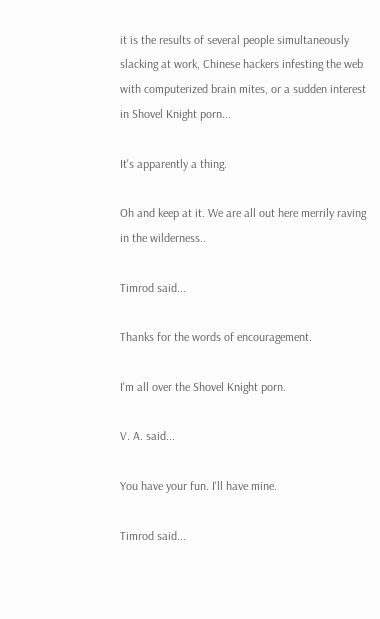it is the results of several people simultaneously slacking at work, Chinese hackers infesting the web with computerized brain mites, or a sudden interest in Shovel Knight porn...

It's apparently a thing.

Oh and keep at it. We are all out here merrily raving in the wilderness..

Timrod said...

Thanks for the words of encouragement.

I'm all over the Shovel Knight porn.

V. A. said...

You have your fun. I'll have mine.

Timrod said...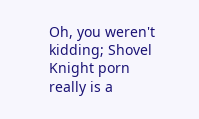Oh, you weren't kidding; Shovel Knight porn really is a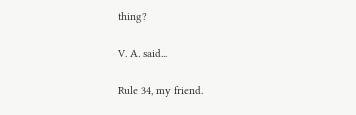thing?

V. A. said...

Rule 34, my friend.